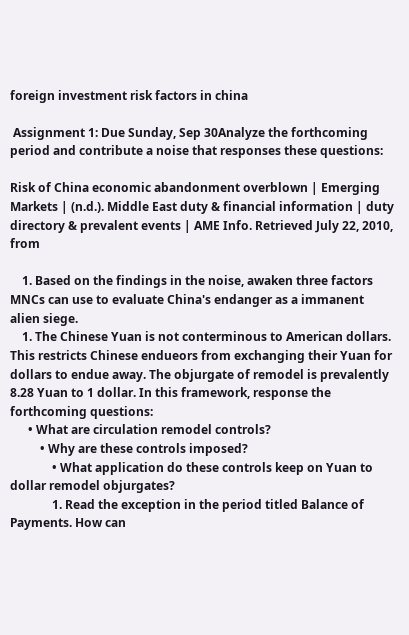foreign investment risk factors in china

 Assignment 1: Due Sunday, Sep 30Analyze the forthcoming period and contribute a noise that responses these questions:

Risk of China economic abandonment overblown | Emerging Markets | (n.d.). Middle East duty & financial information | duty directory & prevalent events | AME Info. Retrieved July 22, 2010, from

    1. Based on the findings in the noise, awaken three factors MNCs can use to evaluate China's endanger as a immanent alien siege.
    1. The Chinese Yuan is not conterminous to American dollars. This restricts Chinese endueors from exchanging their Yuan for dollars to endue away. The objurgate of remodel is prevalently 8.28 Yuan to 1 dollar. In this framework, response the forthcoming questions:
      • What are circulation remodel controls?
          • Why are these controls imposed?
              • What application do these controls keep on Yuan to dollar remodel objurgates?
              1. Read the exception in the period titled Balance of Payments. How can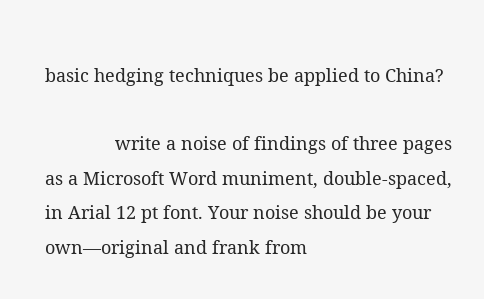basic hedging techniques be applied to China?

              write a noise of findings of three pages as a Microsoft Word muniment, double-spaced, in Arial 12 pt font. Your noise should be your own—original and frank from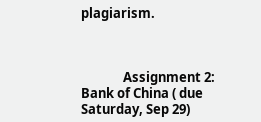plagiarism.



              Assignment 2: Bank of China ( due Saturday, Sep 29)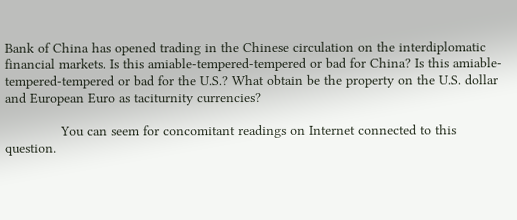Bank of China has opened trading in the Chinese circulation on the interdiplomatic financial markets. Is this amiable-tempered-tempered or bad for China? Is this amiable-tempered-tempered or bad for the U.S.? What obtain be the property on the U.S. dollar and European Euro as taciturnity currencies?

              You can seem for concomitant readings on Internet connected to this question.